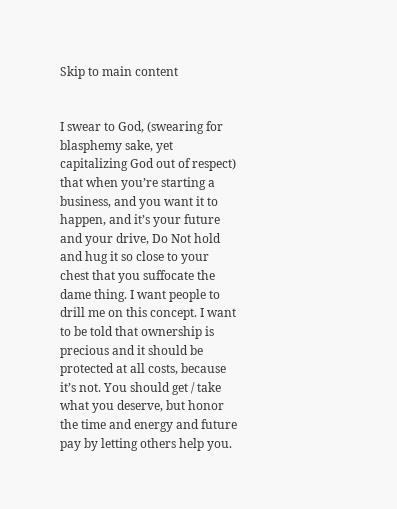Skip to main content


I swear to God, (swearing for blasphemy sake, yet capitalizing God out of respect) that when you’re starting a business, and you want it to happen, and it’s your future and your drive, Do Not hold and hug it so close to your chest that you suffocate the dame thing. I want people to drill me on this concept. I want to be told that ownership is precious and it should be protected at all costs, because it’s not. You should get / take what you deserve, but honor the time and energy and future pay by letting others help you.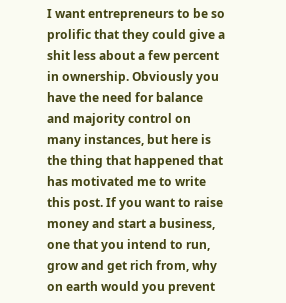I want entrepreneurs to be so prolific that they could give a shit less about a few percent in ownership. Obviously you have the need for balance and majority control on many instances, but here is the thing that happened that has motivated me to write this post. If you want to raise money and start a business, one that you intend to run, grow and get rich from, why on earth would you prevent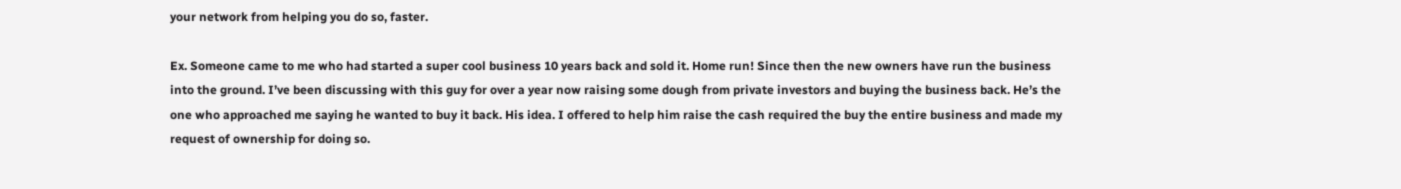your network from helping you do so, faster.

Ex. Someone came to me who had started a super cool business 10 years back and sold it. Home run! Since then the new owners have run the business into the ground. I’ve been discussing with this guy for over a year now raising some dough from private investors and buying the business back. He’s the one who approached me saying he wanted to buy it back. His idea. I offered to help him raise the cash required the buy the entire business and made my request of ownership for doing so.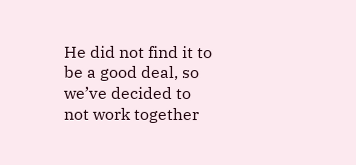He did not find it to be a good deal, so we’ve decided to not work together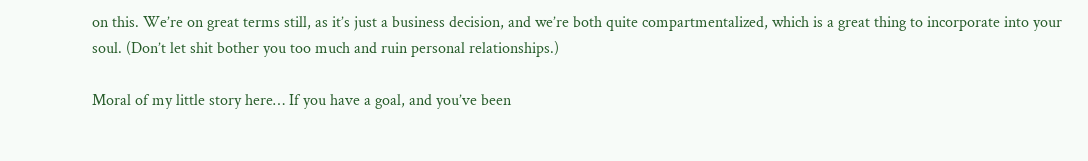on this. We’re on great terms still, as it’s just a business decision, and we’re both quite compartmentalized, which is a great thing to incorporate into your soul. (Don’t let shit bother you too much and ruin personal relationships.)

Moral of my little story here… If you have a goal, and you’ve been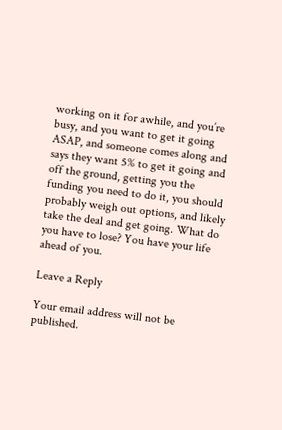working on it for awhile, and you’re busy, and you want to get it going ASAP, and someone comes along and says they want 5% to get it going and off the ground, getting you the funding you need to do it, you should probably weigh out options, and likely take the deal and get going. What do you have to lose? You have your life ahead of you.

Leave a Reply

Your email address will not be published.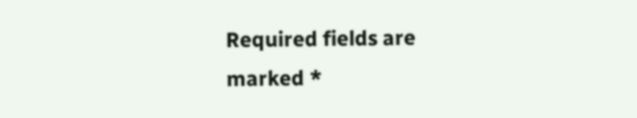Required fields are marked *